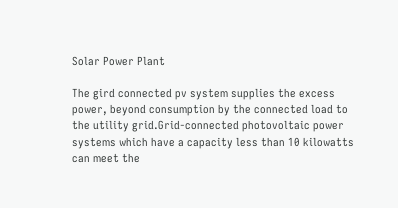Solar Power Plant

The gird connected pv system supplies the excess power, beyond consumption by the connected load to the utility grid.Grid-connected photovoltaic power systems which have a capacity less than 10 kilowatts can meet the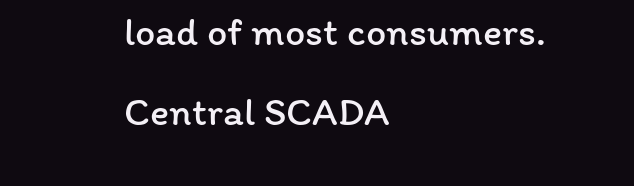load of most consumers. Central SCADA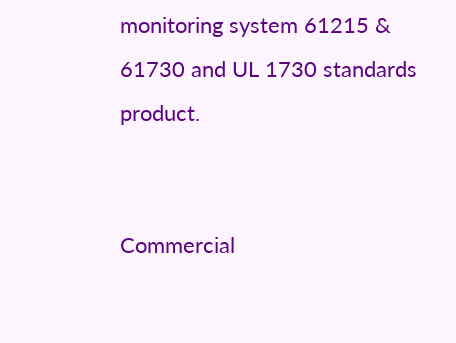monitoring system 61215 & 61730 and UL 1730 standards product.


Commercial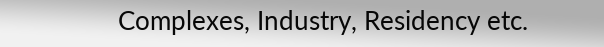Complexes, Industry, Residency etc.